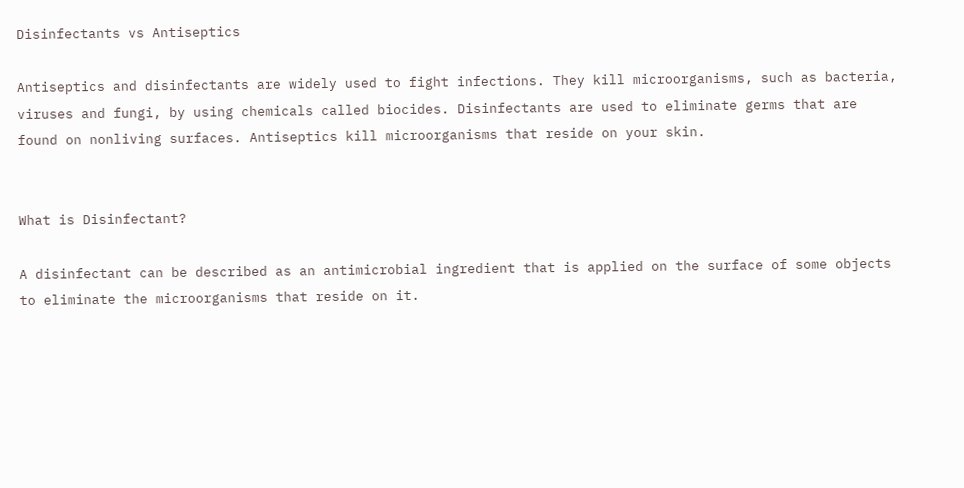Disinfectants vs Antiseptics

Antiseptics and disinfectants are widely used to fight infections. They kill microorganisms, such as bacteria, viruses and fungi, by using chemicals called biocides. Disinfectants are used to eliminate germs that are found on nonliving surfaces. Antiseptics kill microorganisms that reside on your skin.


What is Disinfectant?

A disinfectant can be described as an antimicrobial ingredient that is applied on the surface of some objects to eliminate the microorganisms that reside on it.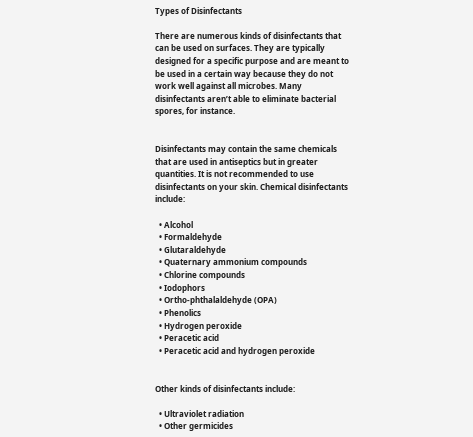Types of Disinfectants

There are numerous kinds of disinfectants that can be used on surfaces. They are typically designed for a specific purpose and are meant to be used in a certain way because they do not work well against all microbes. Many disinfectants aren’t able to eliminate bacterial spores, for instance.


Disinfectants may contain the same chemicals that are used in antiseptics but in greater quantities. It is not recommended to use disinfectants on your skin. Chemical disinfectants include:

  • Alcohol
  • Formaldehyde
  • Glutaraldehyde
  • Quaternary ammonium compounds
  • Chlorine compounds
  • Iodophors
  • Ortho-phthalaldehyde (OPA)
  • Phenolics
  • Hydrogen peroxide
  • Peracetic acid
  • Peracetic acid and hydrogen peroxide


Other kinds of disinfectants include:

  • Ultraviolet radiation
  • Other germicides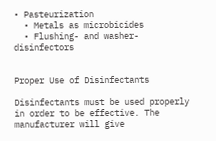• Pasteurization
  • Metals as microbicides
  • Flushing- and washer-disinfectors


Proper Use of Disinfectants

Disinfectants must be used properly in order to be effective. The manufacturer will give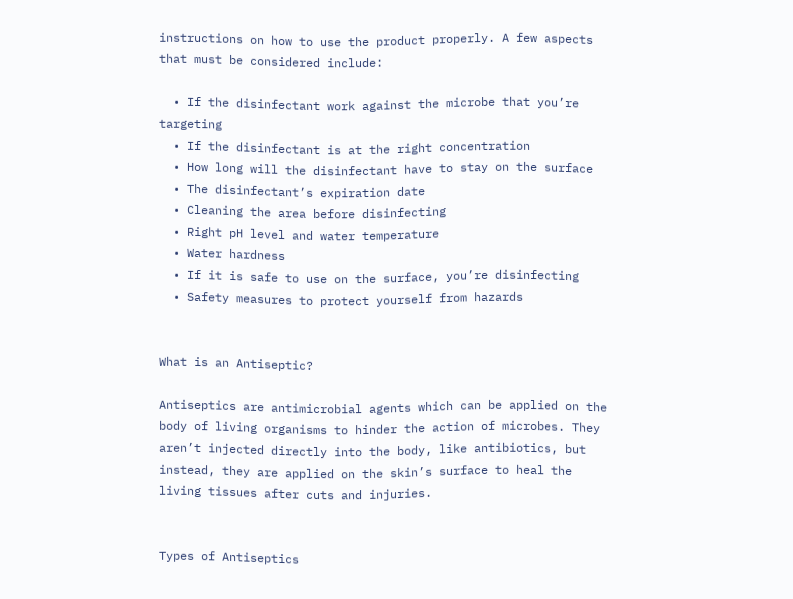instructions on how to use the product properly. A few aspects that must be considered include:

  • If the disinfectant work against the microbe that you’re targeting
  • If the disinfectant is at the right concentration
  • How long will the disinfectant have to stay on the surface
  • The disinfectant’s expiration date
  • Cleaning the area before disinfecting
  • Right pH level and water temperature
  • Water hardness
  • If it is safe to use on the surface, you’re disinfecting
  • Safety measures to protect yourself from hazards


What is an Antiseptic?

Antiseptics are antimicrobial agents which can be applied on the body of living organisms to hinder the action of microbes. They aren’t injected directly into the body, like antibiotics, but instead, they are applied on the skin’s surface to heal the living tissues after cuts and injuries.


Types of Antiseptics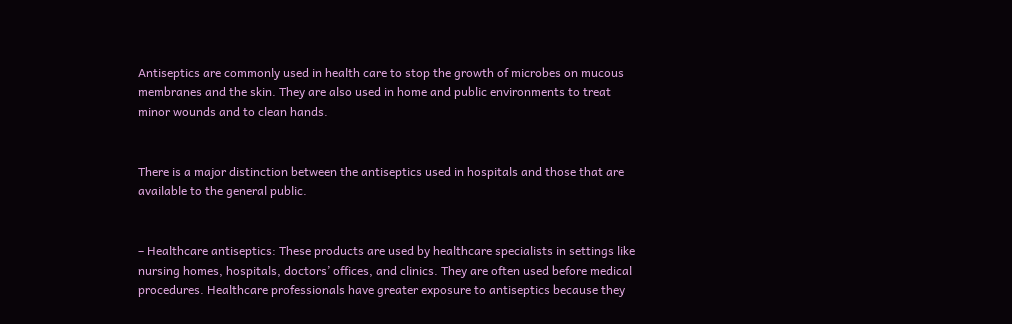Antiseptics are commonly used in health care to stop the growth of microbes on mucous membranes and the skin. They are also used in home and public environments to treat minor wounds and to clean hands.


There is a major distinction between the antiseptics used in hospitals and those that are available to the general public.


– Healthcare antiseptics: These products are used by healthcare specialists in settings like nursing homes, hospitals, doctors’ offices, and clinics. They are often used before medical procedures. Healthcare professionals have greater exposure to antiseptics because they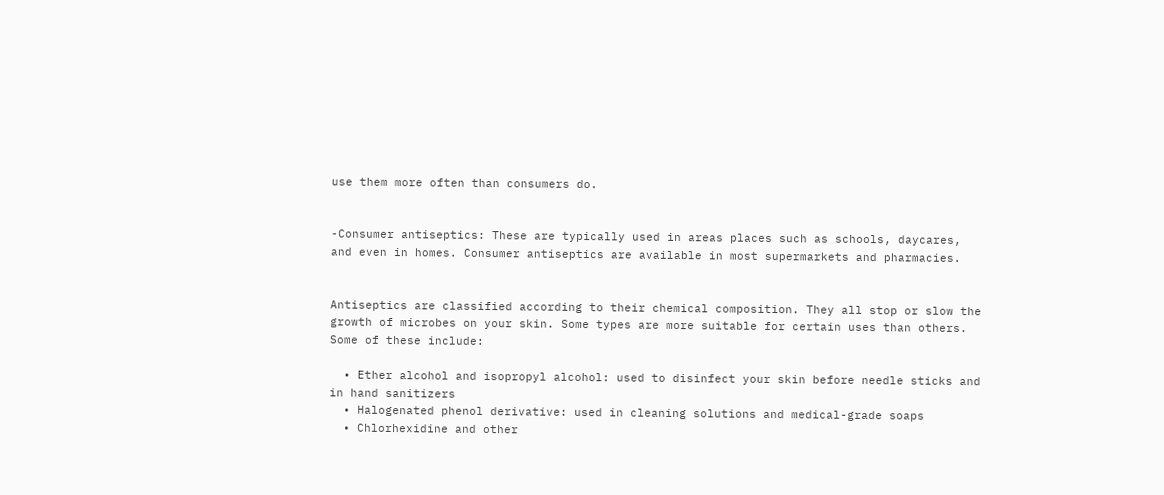use them more often than consumers do.


-Consumer antiseptics: These are typically used in areas places such as schools, daycares, and even in homes. Consumer antiseptics are available in most supermarkets and pharmacies.


Antiseptics are classified according to their chemical composition. They all stop or slow the growth of microbes on your skin. Some types are more suitable for certain uses than others. Some of these include:

  • Ether alcohol and isopropyl alcohol: used to disinfect your skin before needle sticks and in hand sanitizers
  • Halogenated phenol derivative: used in cleaning solutions and medical-grade soaps
  • Chlorhexidine and other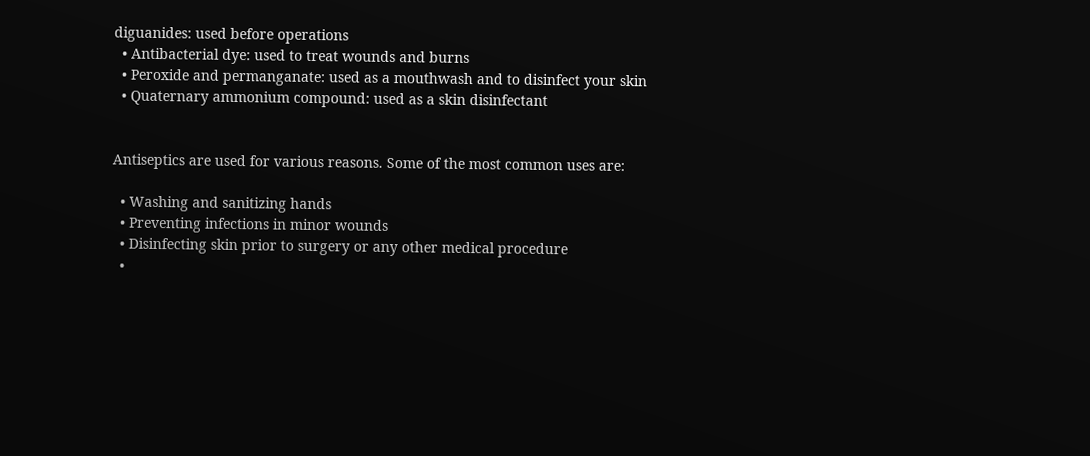diguanides: used before operations
  • Antibacterial dye: used to treat wounds and burns
  • Peroxide and permanganate: used as a mouthwash and to disinfect your skin
  • Quaternary ammonium compound: used as a skin disinfectant


Antiseptics are used for various reasons. Some of the most common uses are:

  • Washing and sanitizing hands
  • Preventing infections in minor wounds
  • Disinfecting skin prior to surgery or any other medical procedure
  •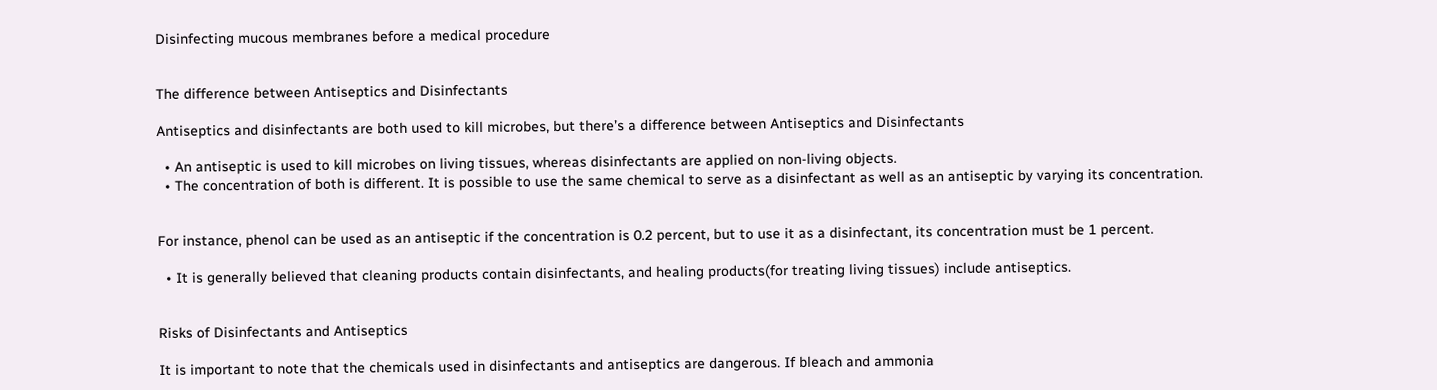Disinfecting mucous membranes before a medical procedure


The difference between Antiseptics and Disinfectants

Antiseptics and disinfectants are both used to kill microbes, but there’s a difference between Antiseptics and Disinfectants

  • An antiseptic is used to kill microbes on living tissues, whereas disinfectants are applied on non-living objects.
  • The concentration of both is different. It is possible to use the same chemical to serve as a disinfectant as well as an antiseptic by varying its concentration.


For instance, phenol can be used as an antiseptic if the concentration is 0.2 percent, but to use it as a disinfectant, its concentration must be 1 percent.

  • It is generally believed that cleaning products contain disinfectants, and healing products(for treating living tissues) include antiseptics.


Risks of Disinfectants and Antiseptics

It is important to note that the chemicals used in disinfectants and antiseptics are dangerous. If bleach and ammonia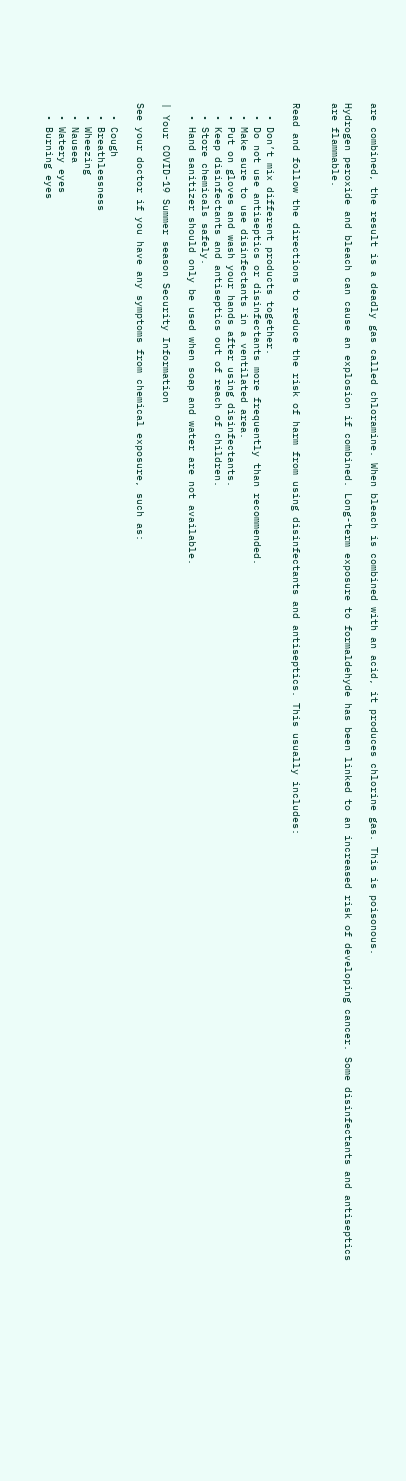are combined, the result is a deadly gas called chloramine. When bleach is combined with an acid, it produces chlorine gas. This is poisonous.

Hydrogen peroxide and bleach can cause an explosion if combined. Long-term exposure to formaldehyde has been linked to an increased risk of developing cancer. Some disinfectants and antiseptics are flammable.


Read and follow the directions to reduce the risk of harm from using disinfectants and antiseptics. This usually includes:

  • Don’t mix different products together.
  • Do not use antiseptics or disinfectants more frequently than recommended.
  • Make sure to use disinfectants in a ventilated area.
  • Put on gloves and wash your hands after using disinfectants.
  • Keep disinfectants and antiseptics out of reach of children.
  • Store chemicals safely.
  • Hand sanitizer should only be used when soap and water are not available.

| Your COVID-19 Summer season Security Information

See your doctor if you have any symptoms from chemical exposure, such as:

  • Cough
  • Breathlessness
  • Wheezing
  • Nausea
  • Watery eyes
  • Burning eyes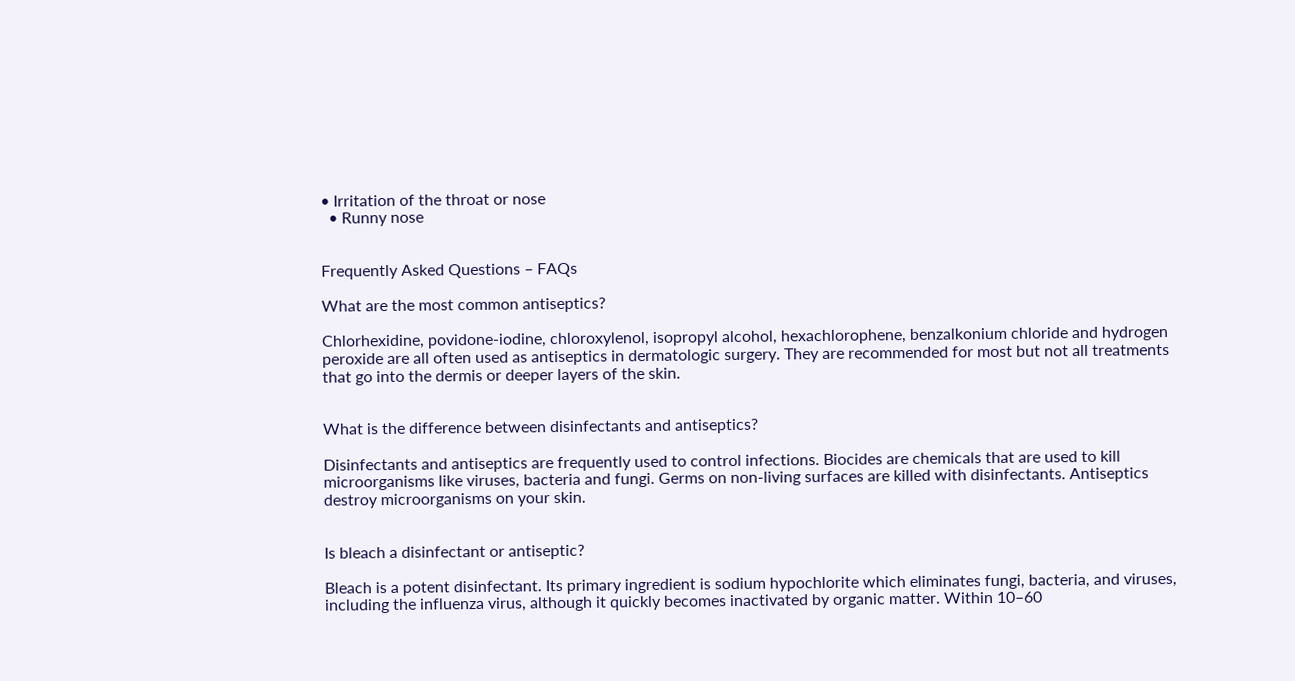• Irritation of the throat or nose
  • Runny nose


Frequently Asked Questions – FAQs

What are the most common antiseptics?

Chlorhexidine, povidone-iodine, chloroxylenol, isopropyl alcohol, hexachlorophene, benzalkonium chloride and hydrogen peroxide are all often used as antiseptics in dermatologic surgery. They are recommended for most but not all treatments that go into the dermis or deeper layers of the skin.


What is the difference between disinfectants and antiseptics?

Disinfectants and antiseptics are frequently used to control infections. Biocides are chemicals that are used to kill microorganisms like viruses, bacteria and fungi. Germs on non-living surfaces are killed with disinfectants. Antiseptics destroy microorganisms on your skin.


Is bleach a disinfectant or antiseptic?

Bleach is a potent disinfectant. Its primary ingredient is sodium hypochlorite which eliminates fungi, bacteria, and viruses, including the influenza virus, although it quickly becomes inactivated by organic matter. Within 10–60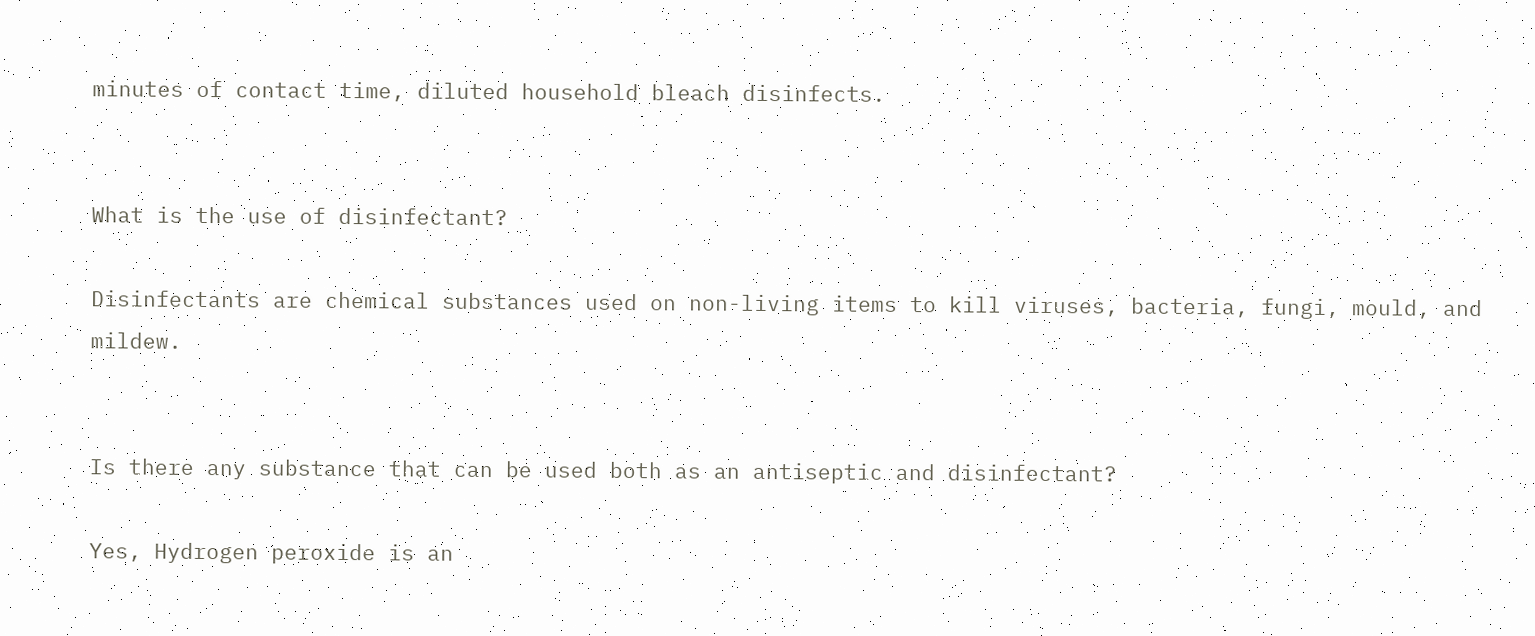minutes of contact time, diluted household bleach disinfects.


What is the use of disinfectant?

Disinfectants are chemical substances used on non-living items to kill viruses, bacteria, fungi, mould, and mildew.


Is there any substance that can be used both as an antiseptic and disinfectant?

Yes, Hydrogen peroxide is an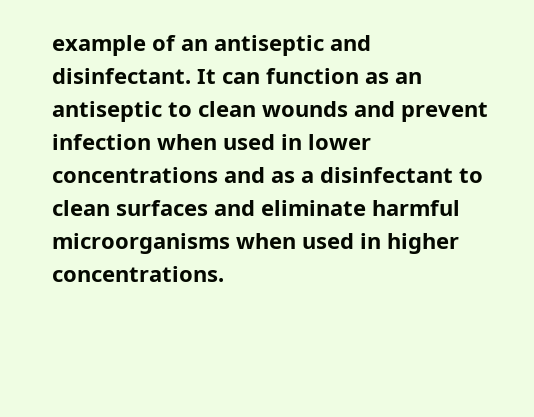example of an antiseptic and disinfectant. It can function as an antiseptic to clean wounds and prevent infection when used in lower concentrations and as a disinfectant to clean surfaces and eliminate harmful microorganisms when used in higher concentrations.